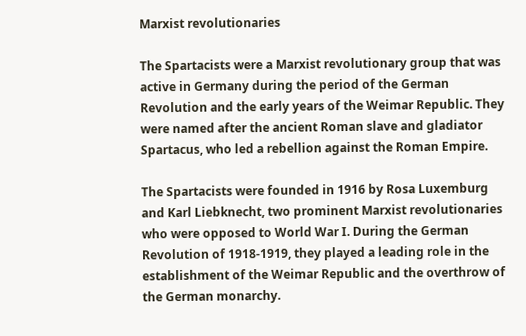Marxist revolutionaries

The Spartacists were a Marxist revolutionary group that was active in Germany during the period of the German Revolution and the early years of the Weimar Republic. They were named after the ancient Roman slave and gladiator Spartacus, who led a rebellion against the Roman Empire.

The Spartacists were founded in 1916 by Rosa Luxemburg and Karl Liebknecht, two prominent Marxist revolutionaries who were opposed to World War I. During the German Revolution of 1918-1919, they played a leading role in the establishment of the Weimar Republic and the overthrow of the German monarchy.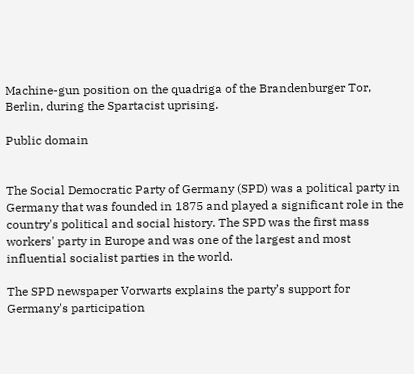Machine-gun position on the quadriga of the Brandenburger Tor, Berlin, during the Spartacist uprising.

Public domain


The Social Democratic Party of Germany (SPD) was a political party in Germany that was founded in 1875 and played a significant role in the country's political and social history. The SPD was the first mass workers' party in Europe and was one of the largest and most influential socialist parties in the world.

The SPD newspaper Vorwarts explains the party’s support for Germany's participation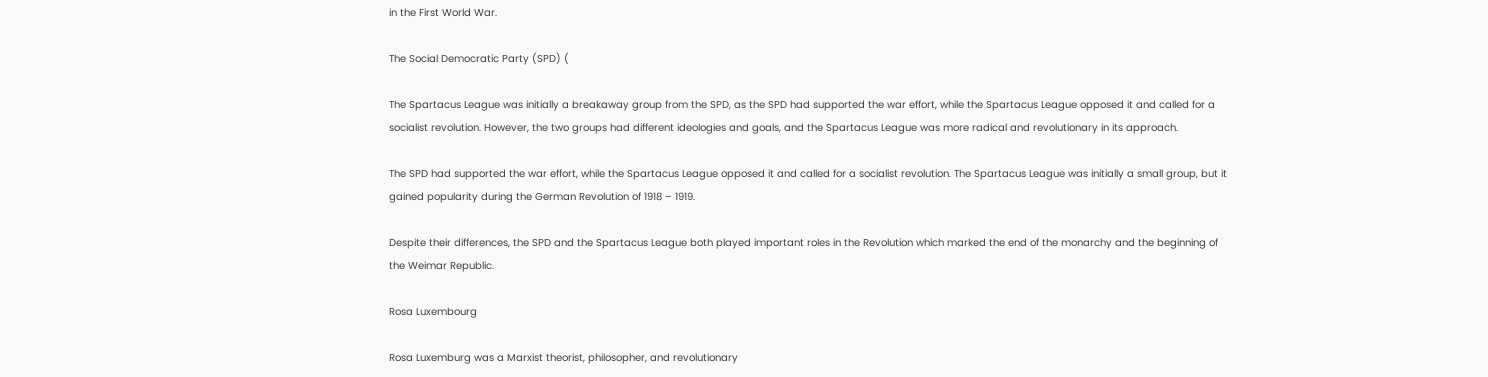in the First World War.

The Social Democratic Party (SPD) (

The Spartacus League was initially a breakaway group from the SPD, as the SPD had supported the war effort, while the Spartacus League opposed it and called for a socialist revolution. However, the two groups had different ideologies and goals, and the Spartacus League was more radical and revolutionary in its approach.

The SPD had supported the war effort, while the Spartacus League opposed it and called for a socialist revolution. The Spartacus League was initially a small group, but it gained popularity during the German Revolution of 1918 – 1919.

Despite their differences, the SPD and the Spartacus League both played important roles in the Revolution which marked the end of the monarchy and the beginning of the Weimar Republic.

Rosa Luxembourg

Rosa Luxemburg was a Marxist theorist, philosopher, and revolutionary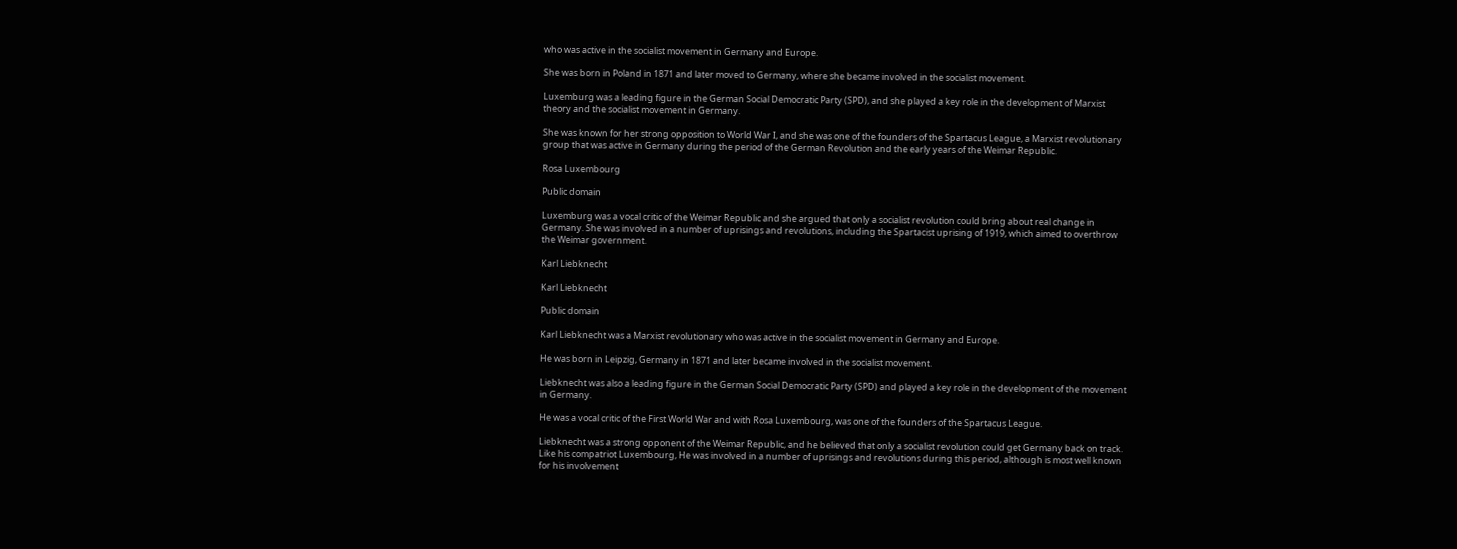who was active in the socialist movement in Germany and Europe.

She was born in Poland in 1871 and later moved to Germany, where she became involved in the socialist movement.

Luxemburg was a leading figure in the German Social Democratic Party (SPD), and she played a key role in the development of Marxist theory and the socialist movement in Germany.

She was known for her strong opposition to World War I, and she was one of the founders of the Spartacus League, a Marxist revolutionary group that was active in Germany during the period of the German Revolution and the early years of the Weimar Republic.

Rosa Luxembourg

Public domain

Luxemburg was a vocal critic of the Weimar Republic and she argued that only a socialist revolution could bring about real change in Germany. She was involved in a number of uprisings and revolutions, including the Spartacist uprising of 1919, which aimed to overthrow the Weimar government.

Karl Liebknecht

Karl Liebknecht

Public domain

Karl Liebknecht was a Marxist revolutionary who was active in the socialist movement in Germany and Europe.

He was born in Leipzig, Germany in 1871 and later became involved in the socialist movement.

Liebknecht was also a leading figure in the German Social Democratic Party (SPD) and played a key role in the development of the movement in Germany.

He was a vocal critic of the First World War and with Rosa Luxembourg, was one of the founders of the Spartacus League.

Liebknecht was a strong opponent of the Weimar Republic, and he believed that only a socialist revolution could get Germany back on track. Like his compatriot Luxembourg, He was involved in a number of uprisings and revolutions during this period, although is most well known for his involvement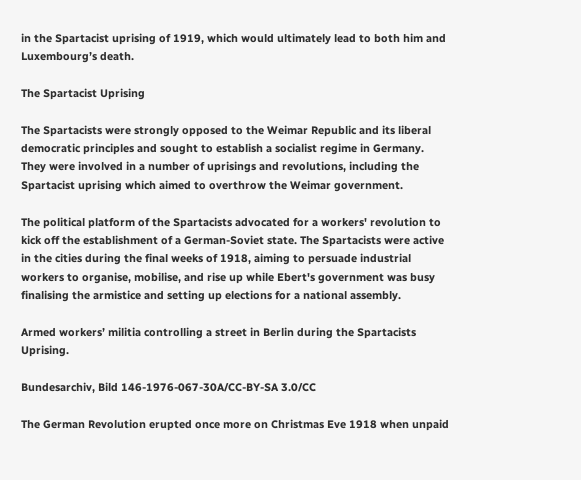in the Spartacist uprising of 1919, which would ultimately lead to both him and Luxembourg’s death.

The Spartacist Uprising

The Spartacists were strongly opposed to the Weimar Republic and its liberal democratic principles and sought to establish a socialist regime in Germany. They were involved in a number of uprisings and revolutions, including the Spartacist uprising which aimed to overthrow the Weimar government.

The political platform of the Spartacists advocated for a workers' revolution to kick off the establishment of a German-Soviet state. The Spartacists were active in the cities during the final weeks of 1918, aiming to persuade industrial workers to organise, mobilise, and rise up while Ebert's government was busy finalising the armistice and setting up elections for a national assembly.

Armed workers’ militia controlling a street in Berlin during the Spartacists Uprising.

Bundesarchiv, Bild 146-1976-067-30A/CC-BY-SA 3.0/CC

The German Revolution erupted once more on Christmas Eve 1918 when unpaid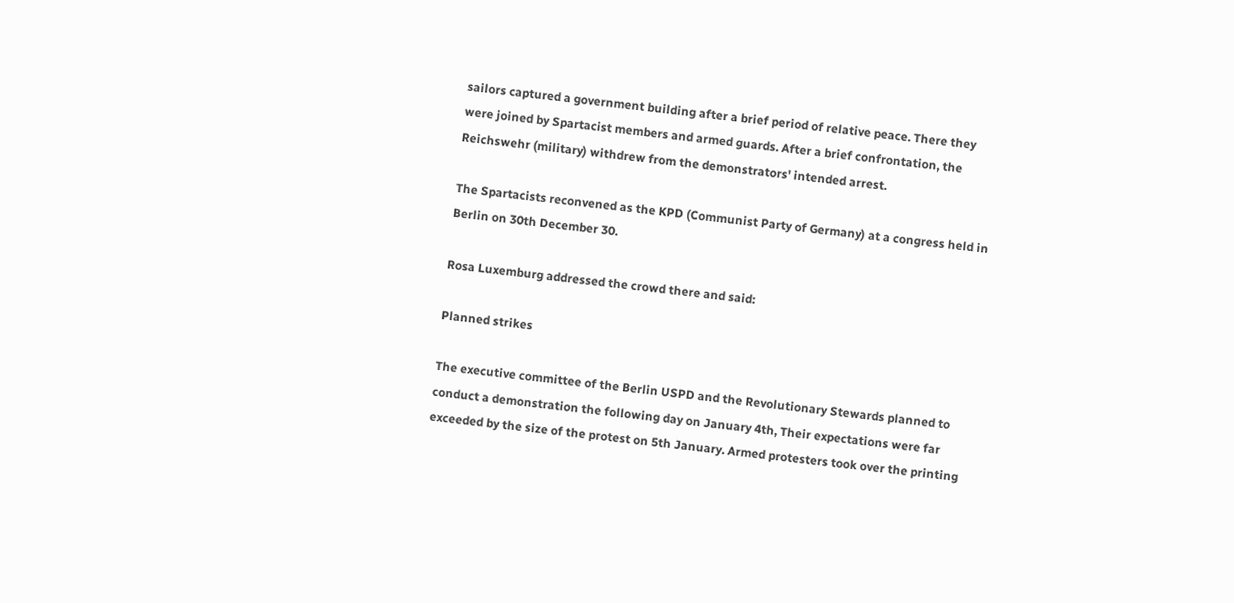sailors captured a government building after a brief period of relative peace. There they were joined by Spartacist members and armed guards. After a brief confrontation, the Reichswehr (military) withdrew from the demonstrators' intended arrest.

The Spartacists reconvened as the KPD (Communist Party of Germany) at a congress held in Berlin on 30th December 30.

Rosa Luxemburg addressed the crowd there and said:

Planned strikes

The executive committee of the Berlin USPD and the Revolutionary Stewards planned to conduct a demonstration the following day on January 4th, Their expectations were far exceeded by the size of the protest on 5th January. Armed protesters took over the printing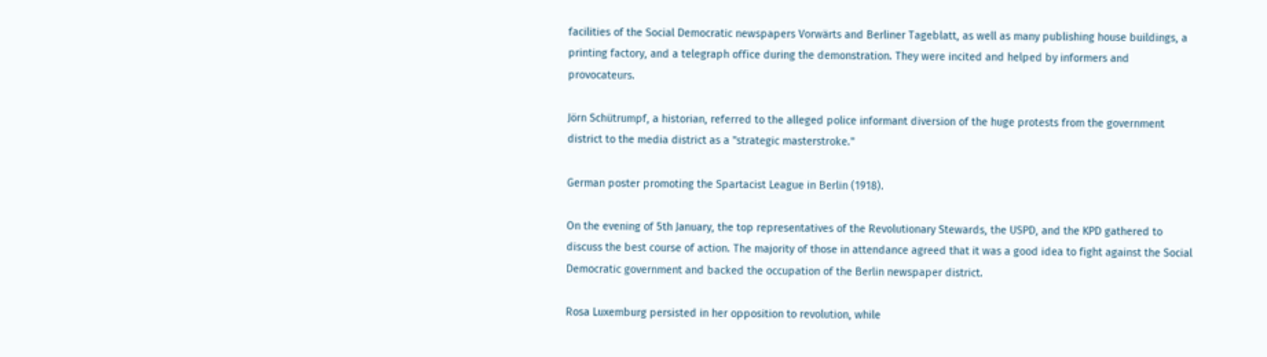facilities of the Social Democratic newspapers Vorwärts and Berliner Tageblatt, as well as many publishing house buildings, a printing factory, and a telegraph office during the demonstration. They were incited and helped by informers and provocateurs.

Jörn Schütrumpf, a historian, referred to the alleged police informant diversion of the huge protests from the government district to the media district as a "strategic masterstroke."

German poster promoting the Spartacist League in Berlin (1918).

On the evening of 5th January, the top representatives of the Revolutionary Stewards, the USPD, and the KPD gathered to discuss the best course of action. The majority of those in attendance agreed that it was a good idea to fight against the Social Democratic government and backed the occupation of the Berlin newspaper district.

Rosa Luxemburg persisted in her opposition to revolution, while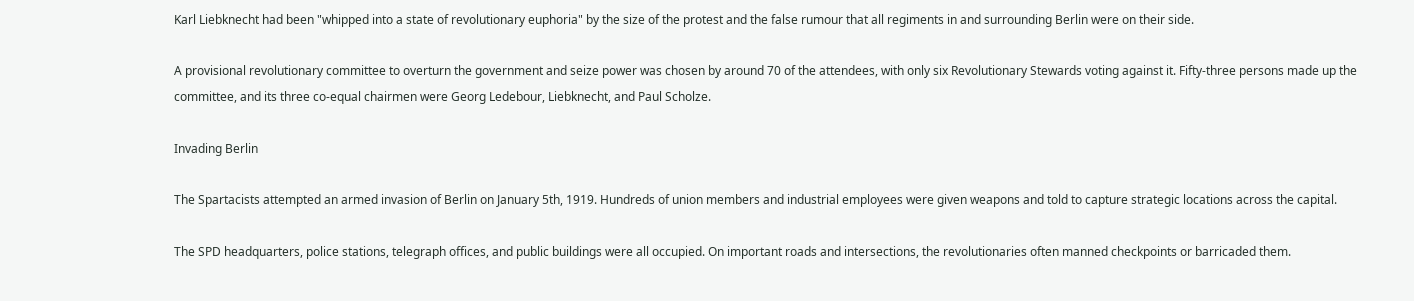Karl Liebknecht had been "whipped into a state of revolutionary euphoria" by the size of the protest and the false rumour that all regiments in and surrounding Berlin were on their side.

A provisional revolutionary committee to overturn the government and seize power was chosen by around 70 of the attendees, with only six Revolutionary Stewards voting against it. Fifty-three persons made up the committee, and its three co-equal chairmen were Georg Ledebour, Liebknecht, and Paul Scholze.

Invading Berlin

The Spartacists attempted an armed invasion of Berlin on January 5th, 1919. Hundreds of union members and industrial employees were given weapons and told to capture strategic locations across the capital.

The SPD headquarters, police stations, telegraph offices, and public buildings were all occupied. On important roads and intersections, the revolutionaries often manned checkpoints or barricaded them.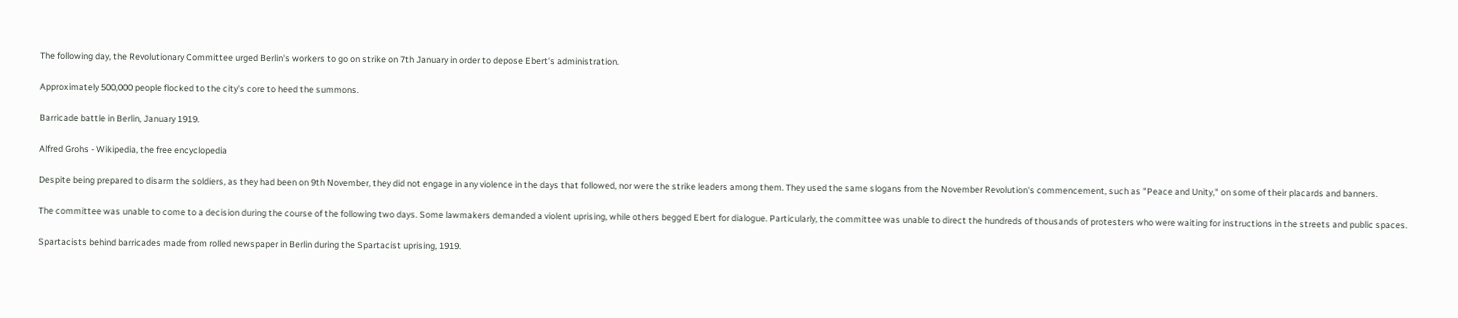The following day, the Revolutionary Committee urged Berlin's workers to go on strike on 7th January in order to depose Ebert's administration.

Approximately 500,000 people flocked to the city's core to heed the summons.

Barricade battle in Berlin, January 1919.

Alfred Grohs - Wikipedia, the free encyclopedia

Despite being prepared to disarm the soldiers, as they had been on 9th November, they did not engage in any violence in the days that followed, nor were the strike leaders among them. They used the same slogans from the November Revolution's commencement, such as "Peace and Unity," on some of their placards and banners.

The committee was unable to come to a decision during the course of the following two days. Some lawmakers demanded a violent uprising, while others begged Ebert for dialogue. Particularly, the committee was unable to direct the hundreds of thousands of protesters who were waiting for instructions in the streets and public spaces.

Spartacists behind barricades made from rolled newspaper in Berlin during the Spartacist uprising, 1919.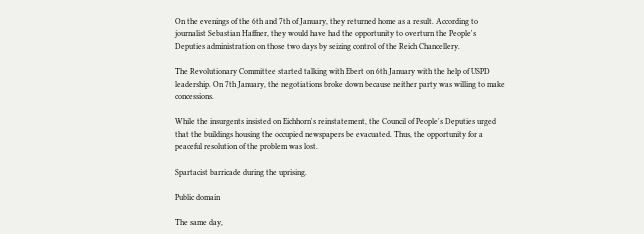On the evenings of the 6th and 7th of January, they returned home as a result. According to journalist Sebastian Haffner, they would have had the opportunity to overturn the People's Deputies administration on those two days by seizing control of the Reich Chancellery.

The Revolutionary Committee started talking with Ebert on 6th January with the help of USPD leadership. On 7th January, the negotiations broke down because neither party was willing to make concessions.

While the insurgents insisted on Eichhorn's reinstatement, the Council of People's Deputies urged that the buildings housing the occupied newspapers be evacuated. Thus, the opportunity for a peaceful resolution of the problem was lost.

Spartacist barricade during the uprising.

Public domain

The same day,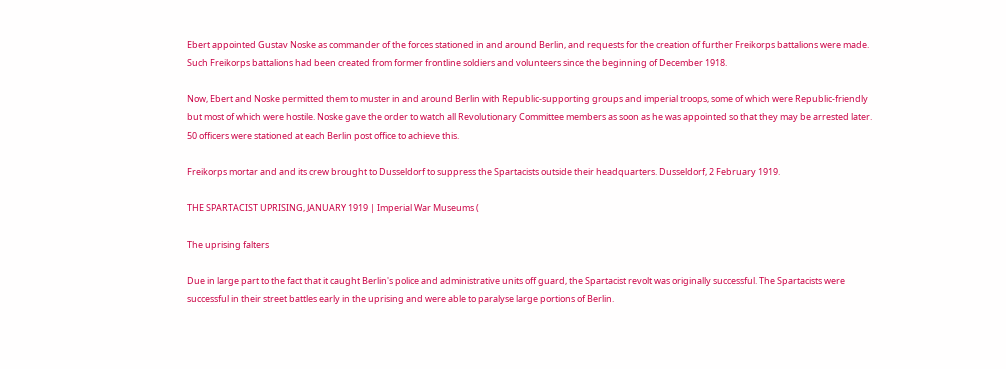Ebert appointed Gustav Noske as commander of the forces stationed in and around Berlin, and requests for the creation of further Freikorps battalions were made. Such Freikorps battalions had been created from former frontline soldiers and volunteers since the beginning of December 1918.

Now, Ebert and Noske permitted them to muster in and around Berlin with Republic-supporting groups and imperial troops, some of which were Republic-friendly but most of which were hostile. Noske gave the order to watch all Revolutionary Committee members as soon as he was appointed so that they may be arrested later. 50 officers were stationed at each Berlin post office to achieve this.

Freikorps mortar and and its crew brought to Dusseldorf to suppress the Spartacists outside their headquarters. Dusseldorf, 2 February 1919.

THE SPARTACIST UPRISING, JANUARY 1919 | Imperial War Museums (

The uprising falters

Due in large part to the fact that it caught Berlin's police and administrative units off guard, the Spartacist revolt was originally successful. The Spartacists were successful in their street battles early in the uprising and were able to paralyse large portions of Berlin.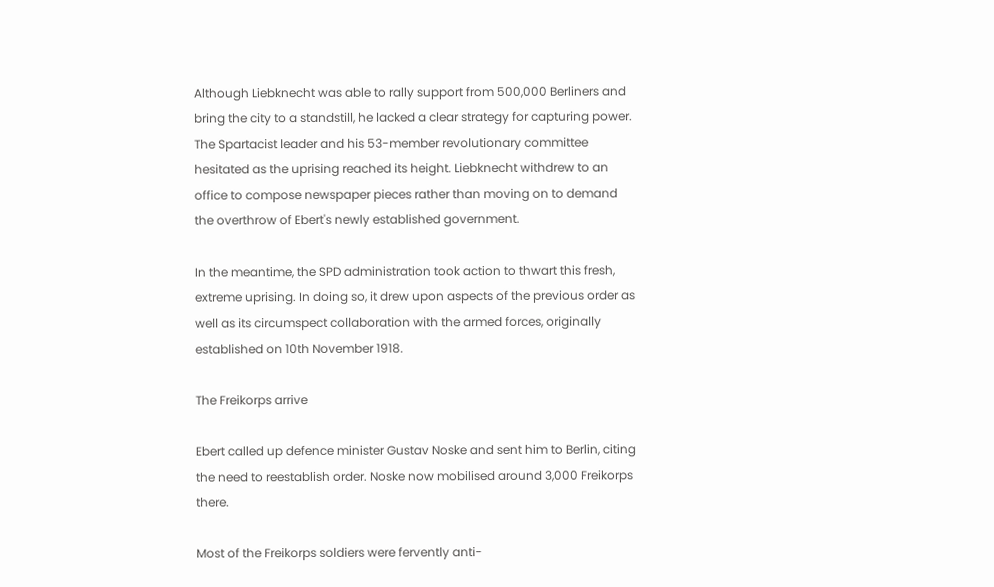Although Liebknecht was able to rally support from 500,000 Berliners and bring the city to a standstill, he lacked a clear strategy for capturing power. The Spartacist leader and his 53-member revolutionary committee hesitated as the uprising reached its height. Liebknecht withdrew to an office to compose newspaper pieces rather than moving on to demand the overthrow of Ebert's newly established government.

In the meantime, the SPD administration took action to thwart this fresh, extreme uprising. In doing so, it drew upon aspects of the previous order as well as its circumspect collaboration with the armed forces, originally established on 10th November 1918.

The Freikorps arrive

Ebert called up defence minister Gustav Noske and sent him to Berlin, citing the need to reestablish order. Noske now mobilised around 3,000 Freikorps there.

Most of the Freikorps soldiers were fervently anti-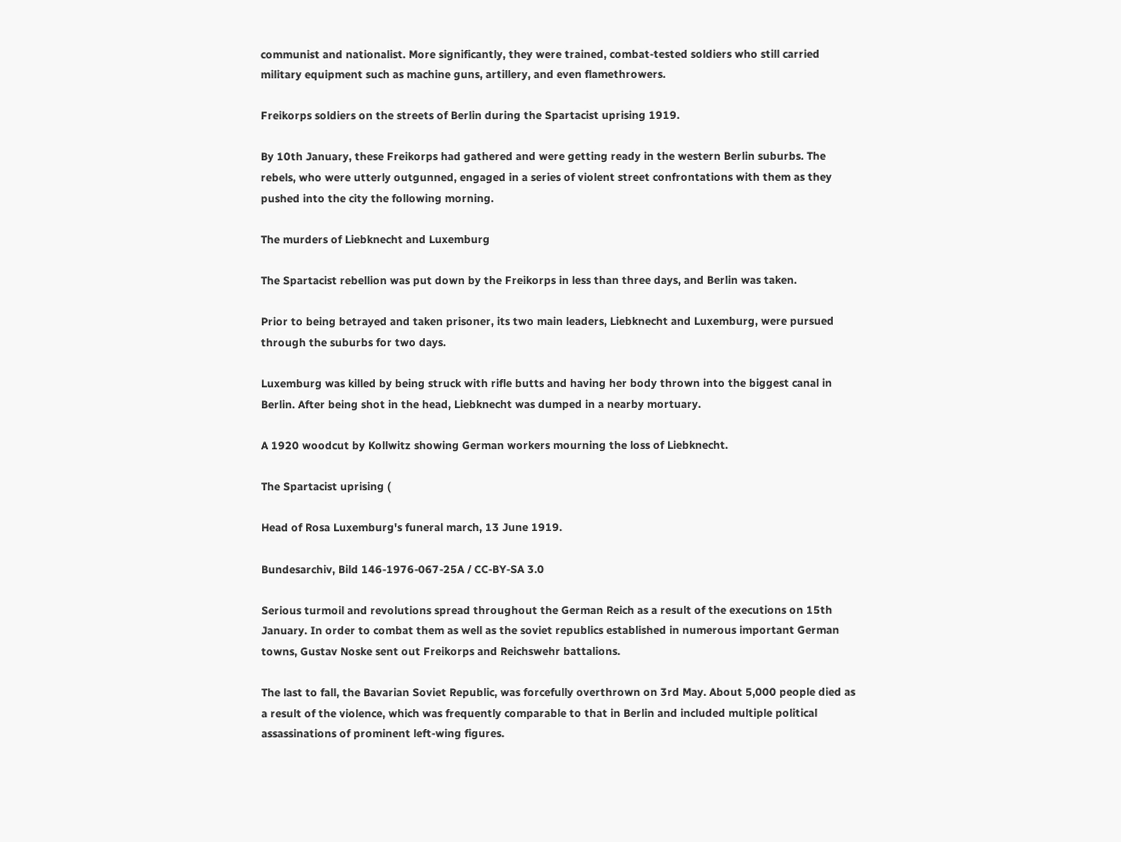communist and nationalist. More significantly, they were trained, combat-tested soldiers who still carried military equipment such as machine guns, artillery, and even flamethrowers.

Freikorps soldiers on the streets of Berlin during the Spartacist uprising 1919.

By 10th January, these Freikorps had gathered and were getting ready in the western Berlin suburbs. The rebels, who were utterly outgunned, engaged in a series of violent street confrontations with them as they pushed into the city the following morning.

The murders of Liebknecht and Luxemburg

The Spartacist rebellion was put down by the Freikorps in less than three days, and Berlin was taken.

Prior to being betrayed and taken prisoner, its two main leaders, Liebknecht and Luxemburg, were pursued through the suburbs for two days.

Luxemburg was killed by being struck with rifle butts and having her body thrown into the biggest canal in Berlin. After being shot in the head, Liebknecht was dumped in a nearby mortuary.

A 1920 woodcut by Kollwitz showing German workers mourning the loss of Liebknecht.

The Spartacist uprising (

Head of Rosa Luxemburg's funeral march, 13 June 1919.

Bundesarchiv, Bild 146-1976-067-25A / CC-BY-SA 3.0

Serious turmoil and revolutions spread throughout the German Reich as a result of the executions on 15th January. In order to combat them as well as the soviet republics established in numerous important German towns, Gustav Noske sent out Freikorps and Reichswehr battalions.

The last to fall, the Bavarian Soviet Republic, was forcefully overthrown on 3rd May. About 5,000 people died as a result of the violence, which was frequently comparable to that in Berlin and included multiple political assassinations of prominent left-wing figures.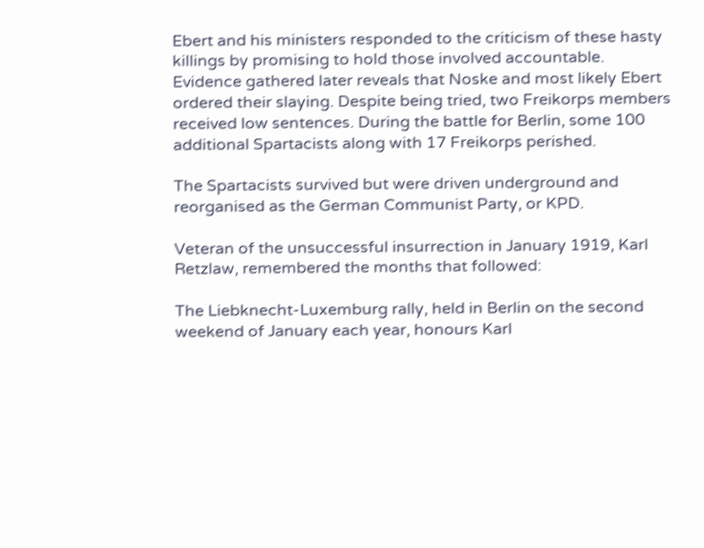Ebert and his ministers responded to the criticism of these hasty killings by promising to hold those involved accountable. Evidence gathered later reveals that Noske and most likely Ebert ordered their slaying. Despite being tried, two Freikorps members received low sentences. During the battle for Berlin, some 100 additional Spartacists along with 17 Freikorps perished.

The Spartacists survived but were driven underground and reorganised as the German Communist Party, or KPD.

Veteran of the unsuccessful insurrection in January 1919, Karl Retzlaw, remembered the months that followed:

The Liebknecht-Luxemburg rally, held in Berlin on the second weekend of January each year, honours Karl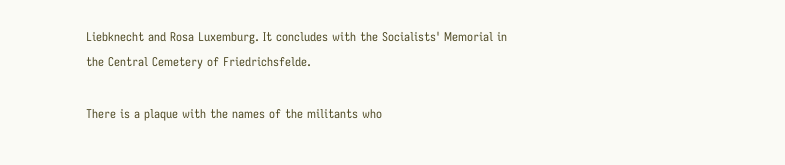Liebknecht and Rosa Luxemburg. It concludes with the Socialists' Memorial in the Central Cemetery of Friedrichsfelde.

There is a plaque with the names of the militants who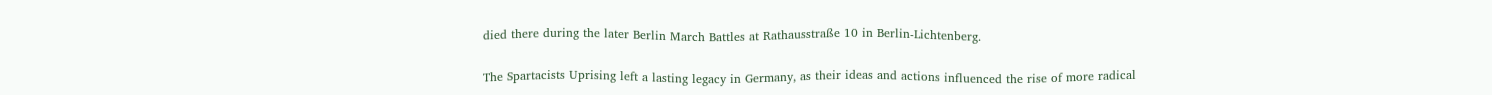died there during the later Berlin March Battles at Rathausstraße 10 in Berlin-Lichtenberg.

The Spartacists Uprising left a lasting legacy in Germany, as their ideas and actions influenced the rise of more radical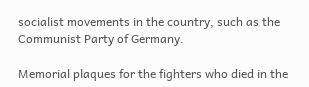socialist movements in the country, such as the Communist Party of Germany.

Memorial plaques for the fighters who died in the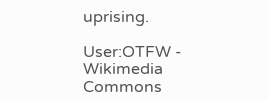uprising.

User:OTFW - Wikimedia Commons